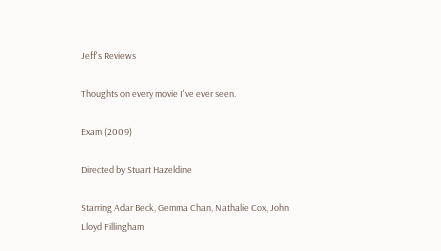Jeff's Reviews

Thoughts on every movie I've ever seen.

Exam (2009)

Directed by Stuart Hazeldine

Starring Adar Beck, Gemma Chan, Nathalie Cox, John Lloyd Fillingham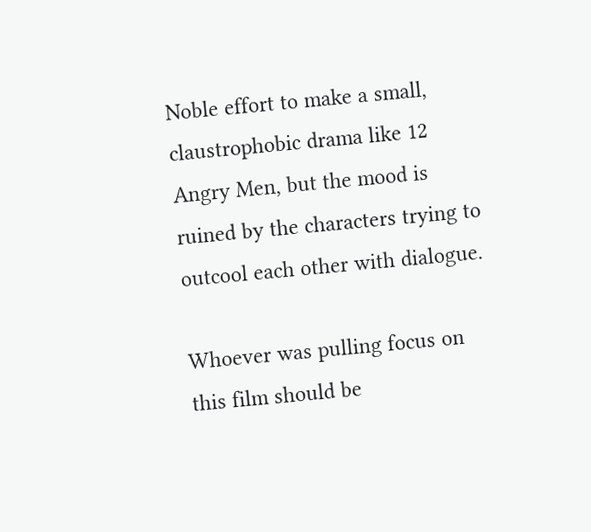Noble effort to make a small, claustrophobic drama like 12 Angry Men, but the mood is ruined by the characters trying to outcool each other with dialogue.

Whoever was pulling focus on this film should be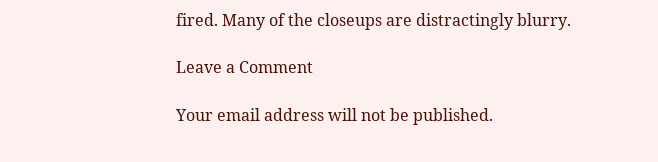fired. Many of the closeups are distractingly blurry.

Leave a Comment

Your email address will not be published.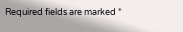Required fields are marked *